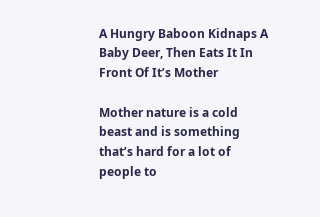A Hungry Baboon Kidnaps A Baby Deer, Then Eats It In Front Of It’s Mother

Mother nature is a cold beast and is something that’s hard for a lot of people to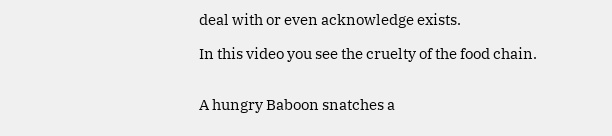deal with or even acknowledge exists.

In this video you see the cruelty of the food chain.


A hungry Baboon snatches a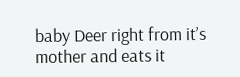baby Deer right from it’s mother and eats it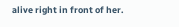alive right in front of her.